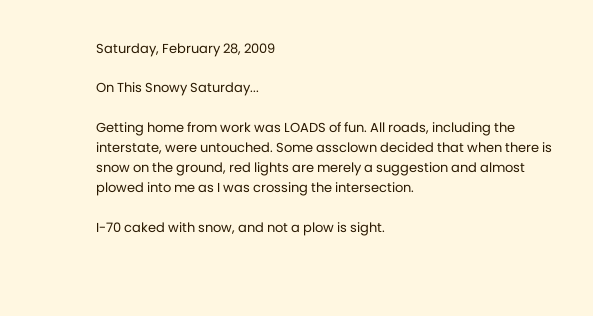Saturday, February 28, 2009

On This Snowy Saturday...

Getting home from work was LOADS of fun. All roads, including the interstate, were untouched. Some assclown decided that when there is snow on the ground, red lights are merely a suggestion and almost plowed into me as I was crossing the intersection.

I-70 caked with snow, and not a plow is sight.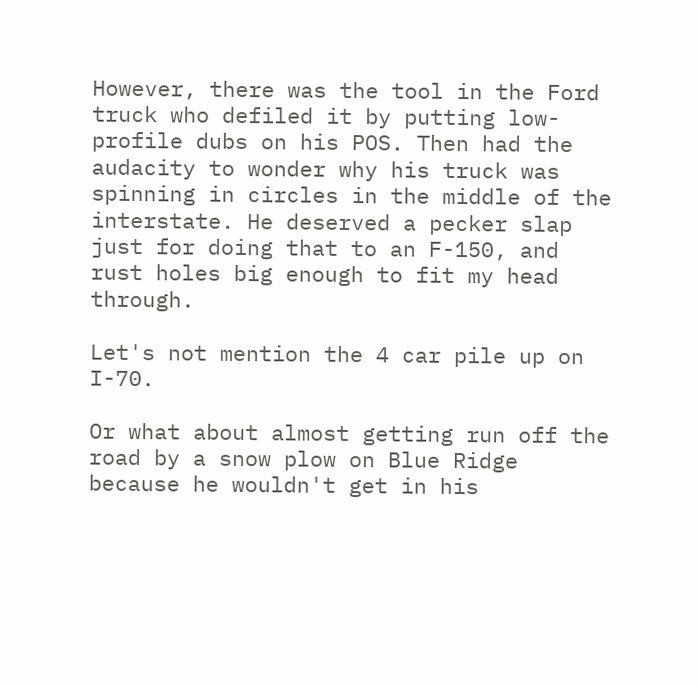However, there was the tool in the Ford truck who defiled it by putting low-profile dubs on his POS. Then had the audacity to wonder why his truck was spinning in circles in the middle of the interstate. He deserved a pecker slap just for doing that to an F-150, and rust holes big enough to fit my head through.

Let's not mention the 4 car pile up on I-70.

Or what about almost getting run off the road by a snow plow on Blue Ridge because he wouldn't get in his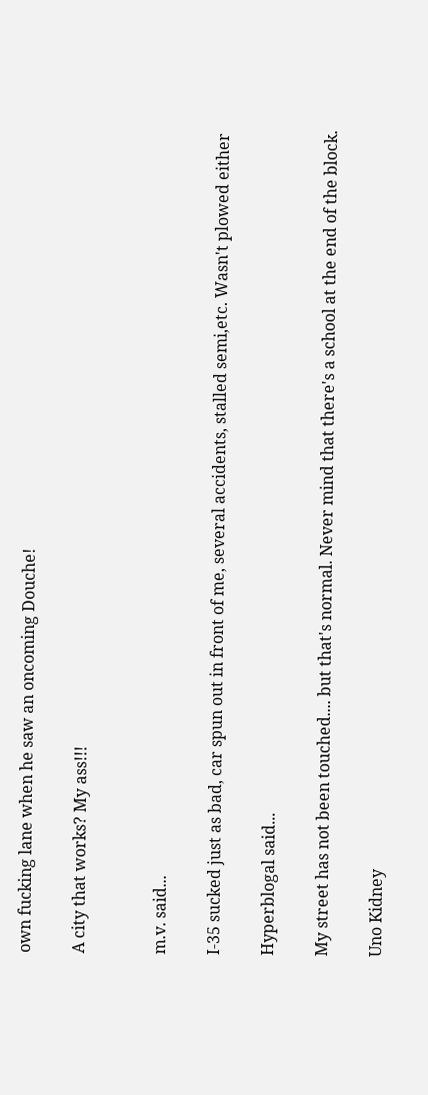own fucking lane when he saw an oncoming Douche!

A city that works? My ass!!!


m.v. said...

I-35 sucked just as bad, car spun out in front of me, several accidents, stalled semi,etc. Wasn't plowed either

Hyperblogal said...

My street has not been touched.... but that's normal. Never mind that there's a school at the end of the block.

Uno Kidney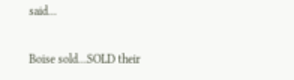said...

Boise sold...SOLD their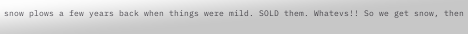snow plows a few years back when things were mild. SOLD them. Whatevs!! So we get snow, then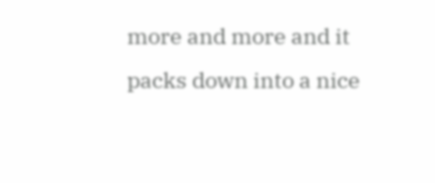more and more and it packs down into a nice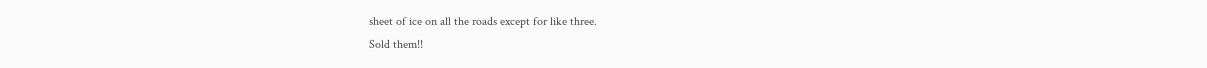sheet of ice on all the roads except for like three.
Sold them!!